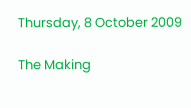Thursday, 8 October 2009

The Making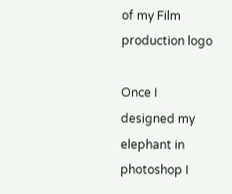of my Film production logo

Once I designed my elephant in photoshop I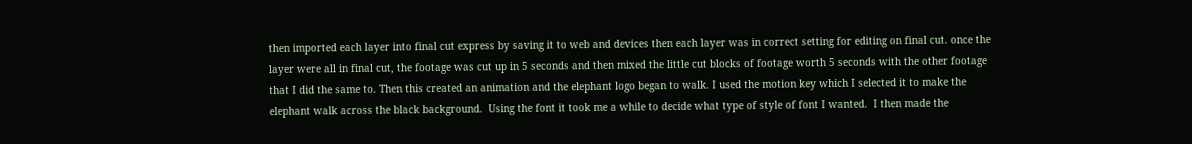then imported each layer into final cut express by saving it to web and devices then each layer was in correct setting for editing on final cut. once the layer were all in final cut, the footage was cut up in 5 seconds and then mixed the little cut blocks of footage worth 5 seconds with the other footage that I did the same to. Then this created an animation and the elephant logo began to walk. I used the motion key which I selected it to make the elephant walk across the black background.  Using the font it took me a while to decide what type of style of font I wanted.  I then made the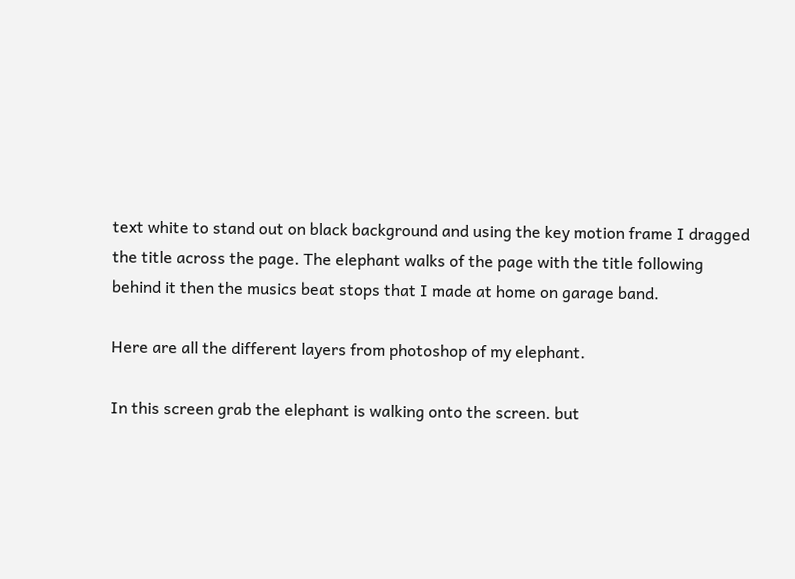text white to stand out on black background and using the key motion frame I dragged the title across the page. The elephant walks of the page with the title following behind it then the musics beat stops that I made at home on garage band.

Here are all the different layers from photoshop of my elephant.

In this screen grab the elephant is walking onto the screen. but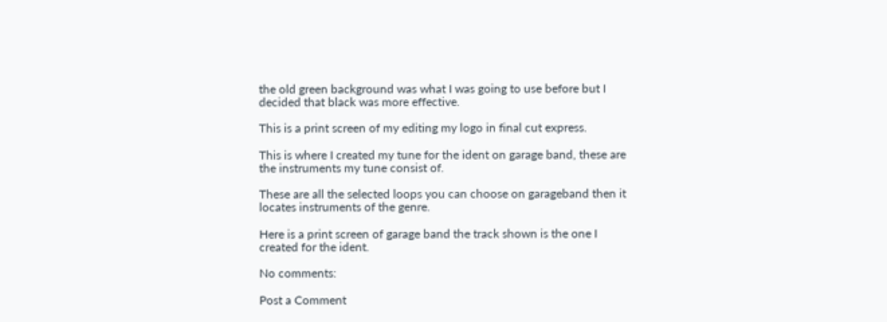the old green background was what I was going to use before but I decided that black was more effective.

This is a print screen of my editing my logo in final cut express.

This is where I created my tune for the ident on garage band, these are the instruments my tune consist of.

These are all the selected loops you can choose on garageband then it locates instruments of the genre.

Here is a print screen of garage band the track shown is the one I created for the ident.

No comments:

Post a Comment